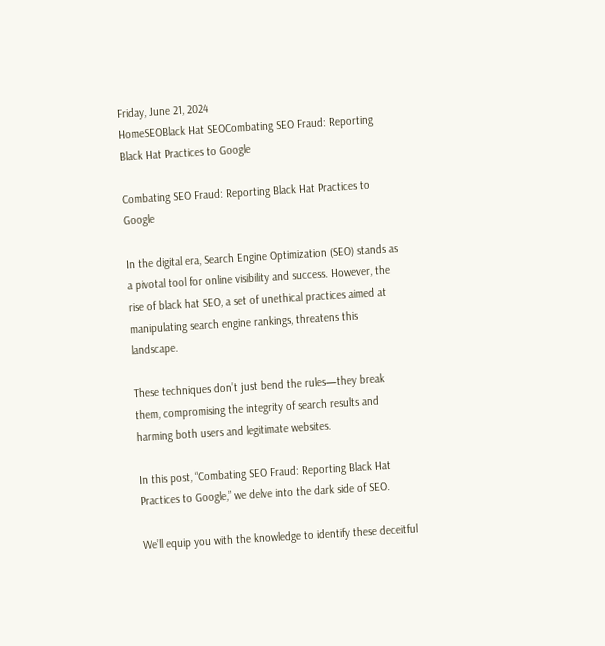Friday, June 21, 2024
HomeSEOBlack Hat SEOCombating SEO Fraud: Reporting Black Hat Practices to Google

Combating SEO Fraud: Reporting Black Hat Practices to Google

In the digital era, Search Engine Optimization (SEO) stands as a pivotal tool for online visibility and success. However, the rise of black hat SEO, a set of unethical practices aimed at manipulating search engine rankings, threatens this landscape.

These techniques don’t just bend the rules—they break them, compromising the integrity of search results and harming both users and legitimate websites.

In this post, “Combating SEO Fraud: Reporting Black Hat Practices to Google,” we delve into the dark side of SEO.

We’ll equip you with the knowledge to identify these deceitful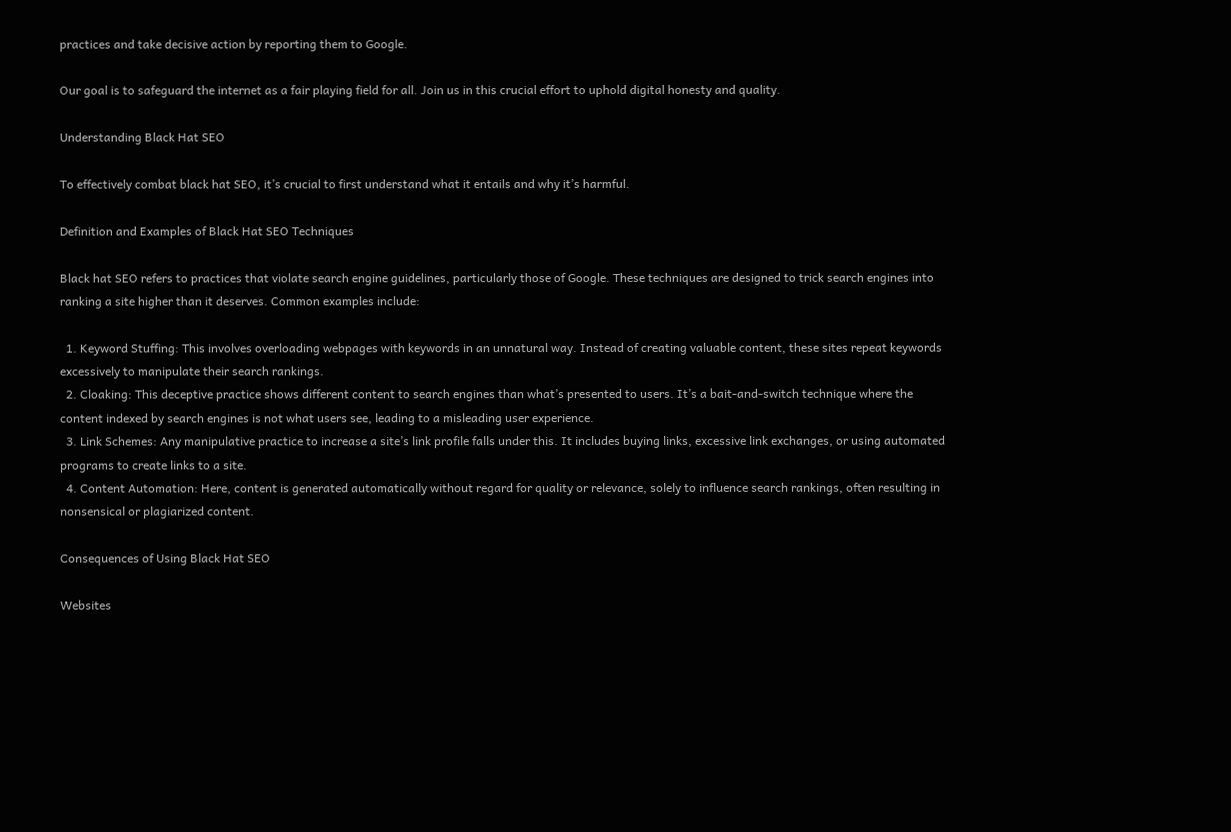practices and take decisive action by reporting them to Google.

Our goal is to safeguard the internet as a fair playing field for all. Join us in this crucial effort to uphold digital honesty and quality.

Understanding Black Hat SEO

To effectively combat black hat SEO, it’s crucial to first understand what it entails and why it’s harmful.

Definition and Examples of Black Hat SEO Techniques

Black hat SEO refers to practices that violate search engine guidelines, particularly those of Google. These techniques are designed to trick search engines into ranking a site higher than it deserves. Common examples include:

  1. Keyword Stuffing: This involves overloading webpages with keywords in an unnatural way. Instead of creating valuable content, these sites repeat keywords excessively to manipulate their search rankings.
  2. Cloaking: This deceptive practice shows different content to search engines than what’s presented to users. It’s a bait-and-switch technique where the content indexed by search engines is not what users see, leading to a misleading user experience.
  3. Link Schemes: Any manipulative practice to increase a site’s link profile falls under this. It includes buying links, excessive link exchanges, or using automated programs to create links to a site.
  4. Content Automation: Here, content is generated automatically without regard for quality or relevance, solely to influence search rankings, often resulting in nonsensical or plagiarized content.

Consequences of Using Black Hat SEO

Websites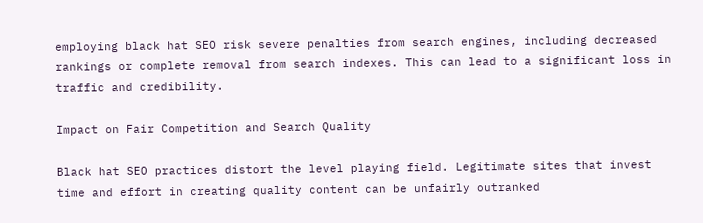employing black hat SEO risk severe penalties from search engines, including decreased rankings or complete removal from search indexes. This can lead to a significant loss in traffic and credibility.

Impact on Fair Competition and Search Quality

Black hat SEO practices distort the level playing field. Legitimate sites that invest time and effort in creating quality content can be unfairly outranked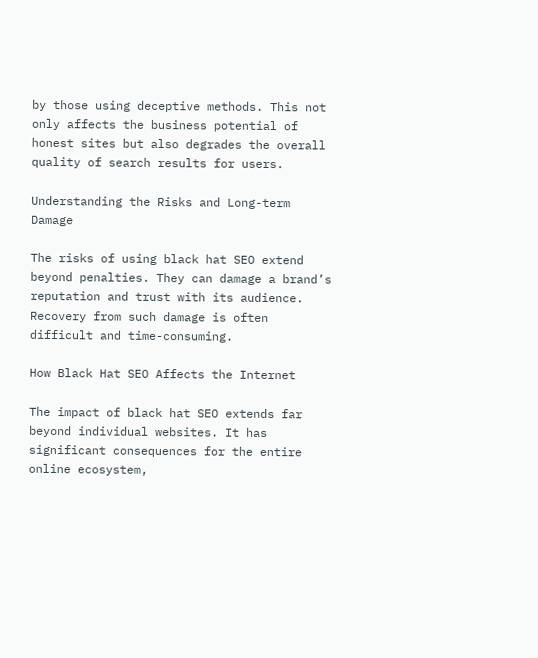by those using deceptive methods. This not only affects the business potential of honest sites but also degrades the overall quality of search results for users.

Understanding the Risks and Long-term Damage

The risks of using black hat SEO extend beyond penalties. They can damage a brand’s reputation and trust with its audience. Recovery from such damage is often difficult and time-consuming.

How Black Hat SEO Affects the Internet

The impact of black hat SEO extends far beyond individual websites. It has significant consequences for the entire online ecosystem,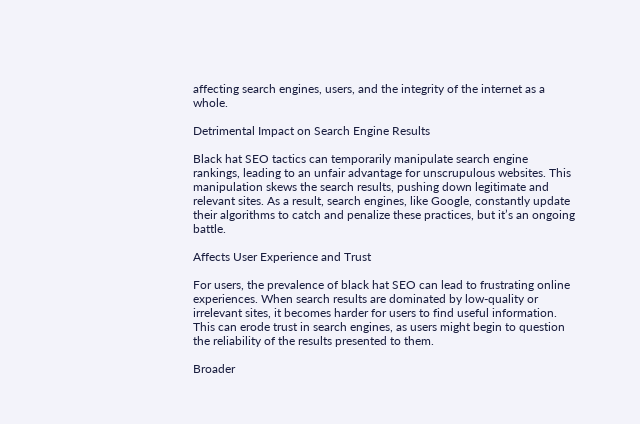affecting search engines, users, and the integrity of the internet as a whole.

Detrimental Impact on Search Engine Results

Black hat SEO tactics can temporarily manipulate search engine rankings, leading to an unfair advantage for unscrupulous websites. This manipulation skews the search results, pushing down legitimate and relevant sites. As a result, search engines, like Google, constantly update their algorithms to catch and penalize these practices, but it’s an ongoing battle.

Affects User Experience and Trust

For users, the prevalence of black hat SEO can lead to frustrating online experiences. When search results are dominated by low-quality or irrelevant sites, it becomes harder for users to find useful information. This can erode trust in search engines, as users might begin to question the reliability of the results presented to them.

Broader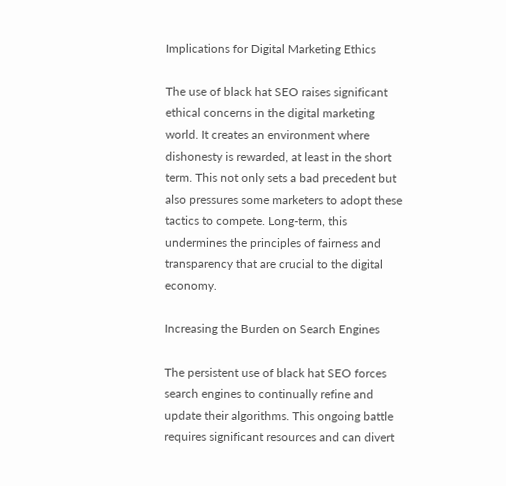Implications for Digital Marketing Ethics

The use of black hat SEO raises significant ethical concerns in the digital marketing world. It creates an environment where dishonesty is rewarded, at least in the short term. This not only sets a bad precedent but also pressures some marketers to adopt these tactics to compete. Long-term, this undermines the principles of fairness and transparency that are crucial to the digital economy.

Increasing the Burden on Search Engines

The persistent use of black hat SEO forces search engines to continually refine and update their algorithms. This ongoing battle requires significant resources and can divert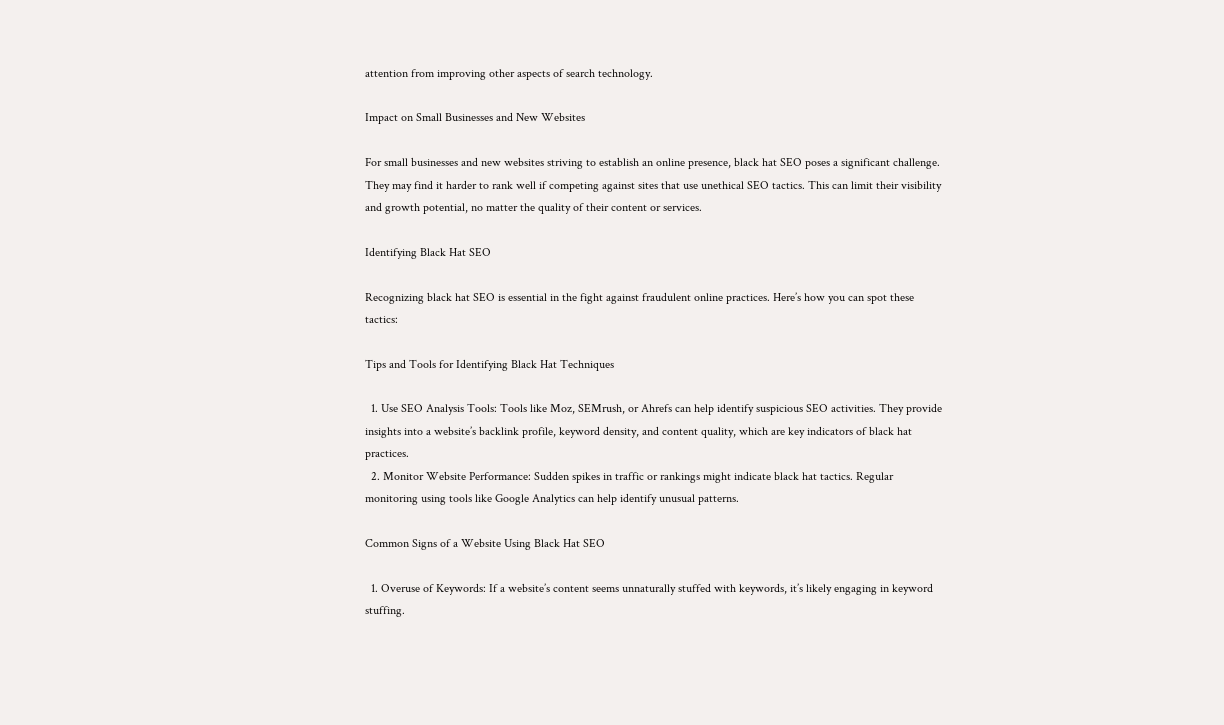attention from improving other aspects of search technology.

Impact on Small Businesses and New Websites

For small businesses and new websites striving to establish an online presence, black hat SEO poses a significant challenge. They may find it harder to rank well if competing against sites that use unethical SEO tactics. This can limit their visibility and growth potential, no matter the quality of their content or services.

Identifying Black Hat SEO

Recognizing black hat SEO is essential in the fight against fraudulent online practices. Here’s how you can spot these tactics:

Tips and Tools for Identifying Black Hat Techniques

  1. Use SEO Analysis Tools: Tools like Moz, SEMrush, or Ahrefs can help identify suspicious SEO activities. They provide insights into a website’s backlink profile, keyword density, and content quality, which are key indicators of black hat practices.
  2. Monitor Website Performance: Sudden spikes in traffic or rankings might indicate black hat tactics. Regular monitoring using tools like Google Analytics can help identify unusual patterns.

Common Signs of a Website Using Black Hat SEO

  1. Overuse of Keywords: If a website’s content seems unnaturally stuffed with keywords, it’s likely engaging in keyword stuffing.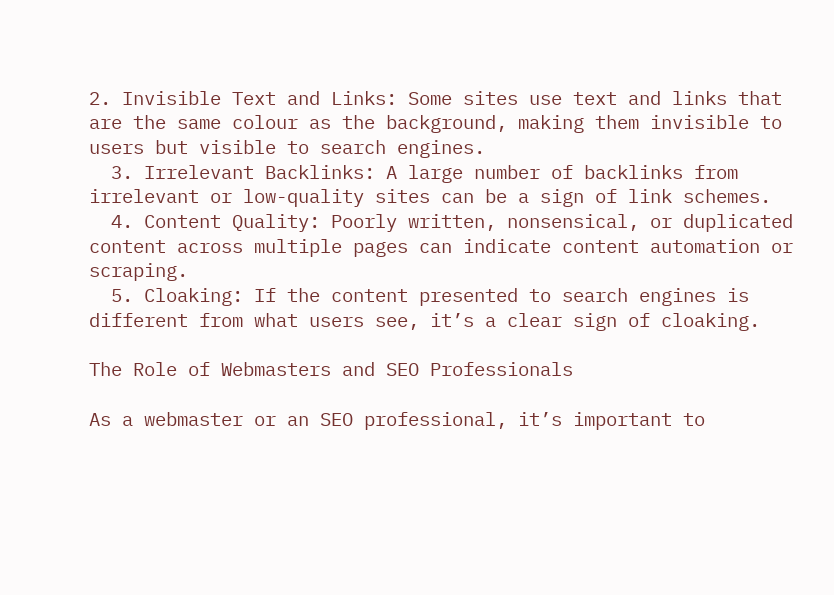2. Invisible Text and Links: Some sites use text and links that are the same colour as the background, making them invisible to users but visible to search engines.
  3. Irrelevant Backlinks: A large number of backlinks from irrelevant or low-quality sites can be a sign of link schemes.
  4. Content Quality: Poorly written, nonsensical, or duplicated content across multiple pages can indicate content automation or scraping.
  5. Cloaking: If the content presented to search engines is different from what users see, it’s a clear sign of cloaking.

The Role of Webmasters and SEO Professionals

As a webmaster or an SEO professional, it’s important to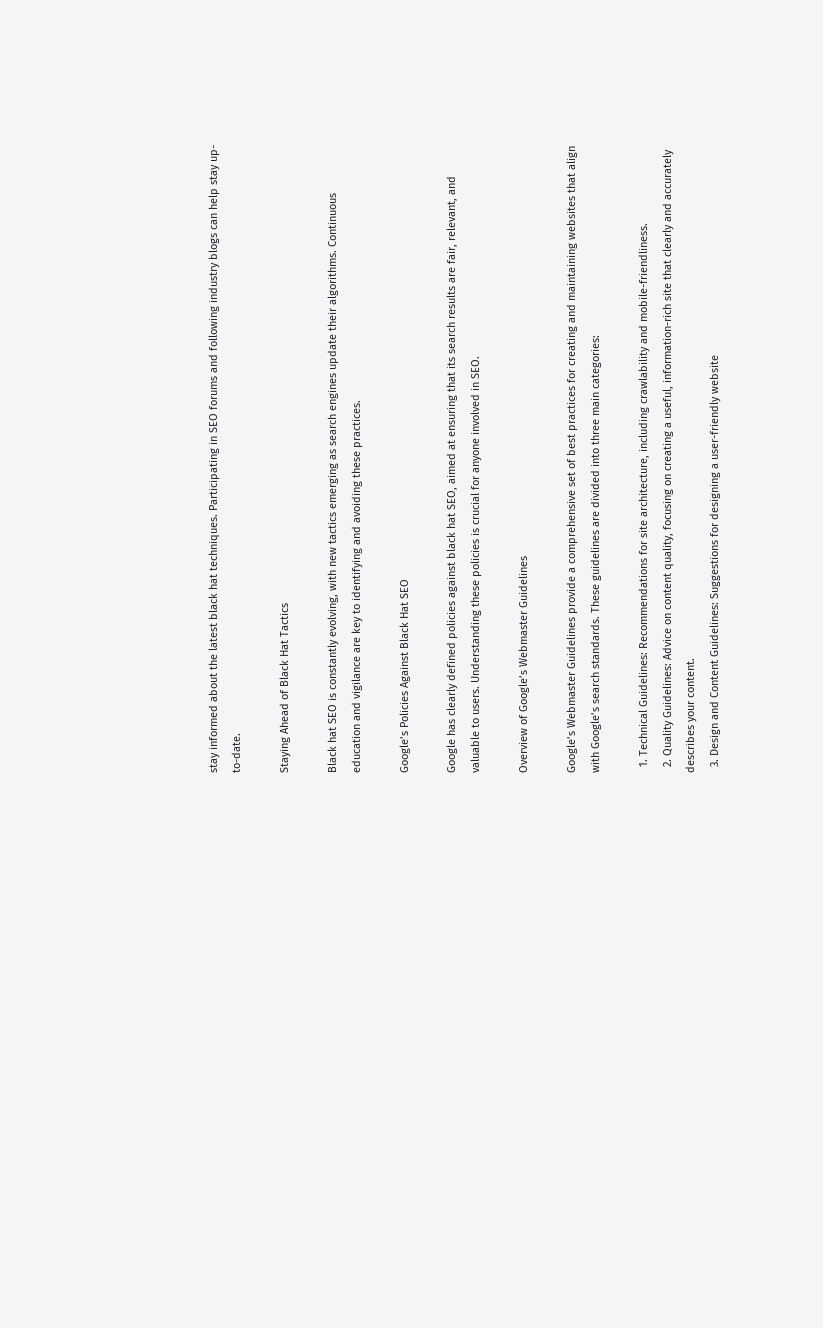stay informed about the latest black hat techniques. Participating in SEO forums and following industry blogs can help stay up-to-date.

Staying Ahead of Black Hat Tactics

Black hat SEO is constantly evolving, with new tactics emerging as search engines update their algorithms. Continuous education and vigilance are key to identifying and avoiding these practices.

Google’s Policies Against Black Hat SEO

Google has clearly defined policies against black hat SEO, aimed at ensuring that its search results are fair, relevant, and valuable to users. Understanding these policies is crucial for anyone involved in SEO.

Overview of Google’s Webmaster Guidelines

Google’s Webmaster Guidelines provide a comprehensive set of best practices for creating and maintaining websites that align with Google’s search standards. These guidelines are divided into three main categories:

  1. Technical Guidelines: Recommendations for site architecture, including crawlability and mobile-friendliness.
  2. Quality Guidelines: Advice on content quality, focusing on creating a useful, information-rich site that clearly and accurately describes your content.
  3. Design and Content Guidelines: Suggestions for designing a user-friendly website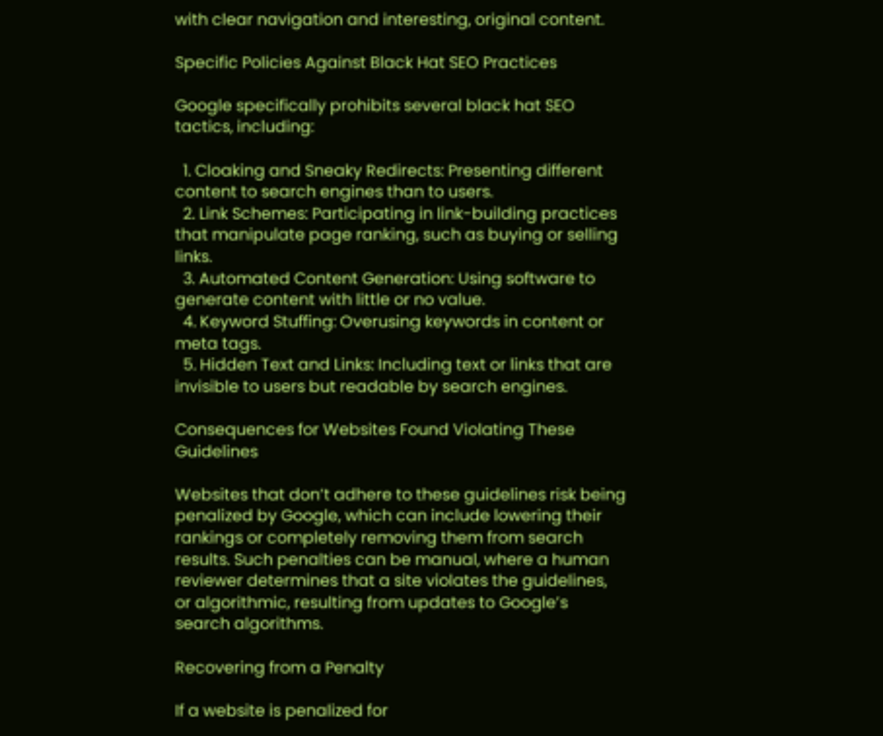with clear navigation and interesting, original content.

Specific Policies Against Black Hat SEO Practices

Google specifically prohibits several black hat SEO tactics, including:

  1. Cloaking and Sneaky Redirects: Presenting different content to search engines than to users.
  2. Link Schemes: Participating in link-building practices that manipulate page ranking, such as buying or selling links.
  3. Automated Content Generation: Using software to generate content with little or no value.
  4. Keyword Stuffing: Overusing keywords in content or meta tags.
  5. Hidden Text and Links: Including text or links that are invisible to users but readable by search engines.

Consequences for Websites Found Violating These Guidelines

Websites that don’t adhere to these guidelines risk being penalized by Google, which can include lowering their rankings or completely removing them from search results. Such penalties can be manual, where a human reviewer determines that a site violates the guidelines, or algorithmic, resulting from updates to Google’s search algorithms.

Recovering from a Penalty

If a website is penalized for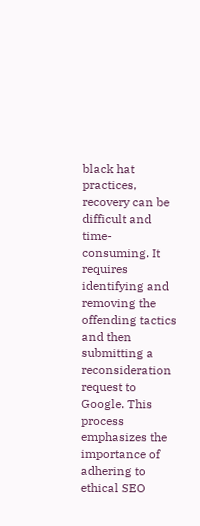black hat practices, recovery can be difficult and time-consuming. It requires identifying and removing the offending tactics and then submitting a reconsideration request to Google. This process emphasizes the importance of adhering to ethical SEO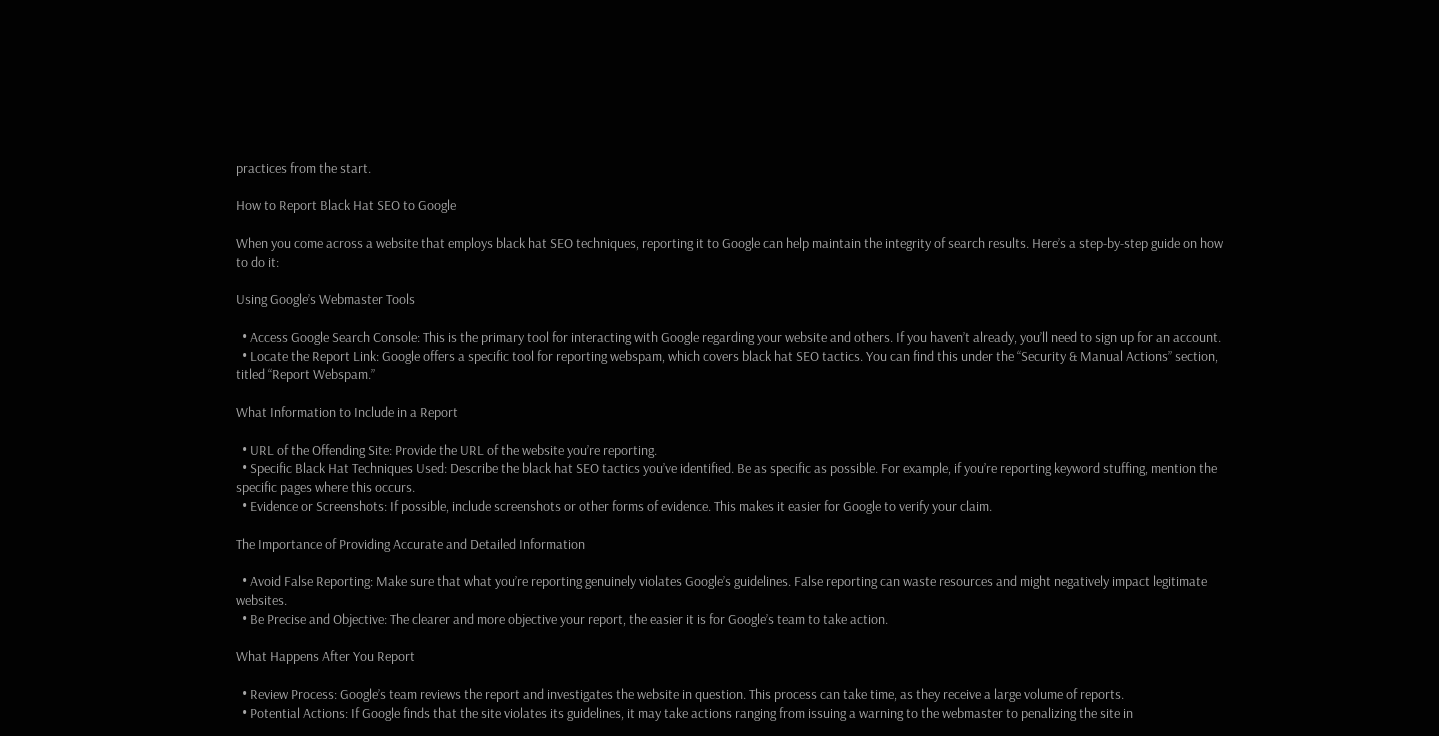practices from the start.

How to Report Black Hat SEO to Google

When you come across a website that employs black hat SEO techniques, reporting it to Google can help maintain the integrity of search results. Here’s a step-by-step guide on how to do it:

Using Google’s Webmaster Tools

  • Access Google Search Console: This is the primary tool for interacting with Google regarding your website and others. If you haven’t already, you’ll need to sign up for an account.
  • Locate the Report Link: Google offers a specific tool for reporting webspam, which covers black hat SEO tactics. You can find this under the “Security & Manual Actions” section, titled “Report Webspam.”

What Information to Include in a Report

  • URL of the Offending Site: Provide the URL of the website you’re reporting.
  • Specific Black Hat Techniques Used: Describe the black hat SEO tactics you’ve identified. Be as specific as possible. For example, if you’re reporting keyword stuffing, mention the specific pages where this occurs.
  • Evidence or Screenshots: If possible, include screenshots or other forms of evidence. This makes it easier for Google to verify your claim.

The Importance of Providing Accurate and Detailed Information

  • Avoid False Reporting: Make sure that what you’re reporting genuinely violates Google’s guidelines. False reporting can waste resources and might negatively impact legitimate websites.
  • Be Precise and Objective: The clearer and more objective your report, the easier it is for Google’s team to take action.

What Happens After You Report

  • Review Process: Google’s team reviews the report and investigates the website in question. This process can take time, as they receive a large volume of reports.
  • Potential Actions: If Google finds that the site violates its guidelines, it may take actions ranging from issuing a warning to the webmaster to penalizing the site in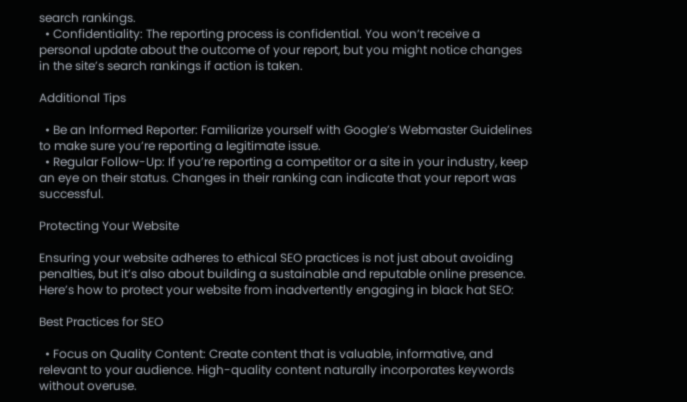search rankings.
  • Confidentiality: The reporting process is confidential. You won’t receive a personal update about the outcome of your report, but you might notice changes in the site’s search rankings if action is taken.

Additional Tips

  • Be an Informed Reporter: Familiarize yourself with Google’s Webmaster Guidelines to make sure you’re reporting a legitimate issue.
  • Regular Follow-Up: If you’re reporting a competitor or a site in your industry, keep an eye on their status. Changes in their ranking can indicate that your report was successful.

Protecting Your Website

Ensuring your website adheres to ethical SEO practices is not just about avoiding penalties, but it’s also about building a sustainable and reputable online presence. Here’s how to protect your website from inadvertently engaging in black hat SEO:

Best Practices for SEO

  • Focus on Quality Content: Create content that is valuable, informative, and relevant to your audience. High-quality content naturally incorporates keywords without overuse.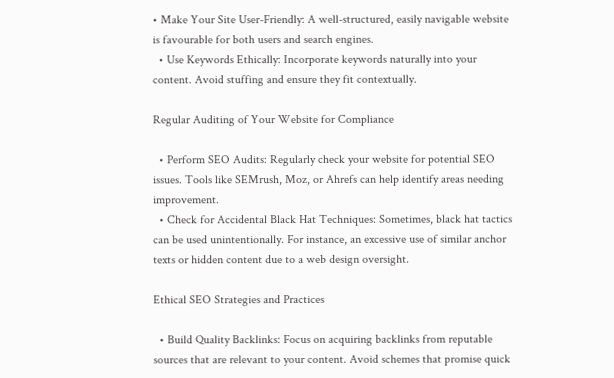• Make Your Site User-Friendly: A well-structured, easily navigable website is favourable for both users and search engines.
  • Use Keywords Ethically: Incorporate keywords naturally into your content. Avoid stuffing and ensure they fit contextually.

Regular Auditing of Your Website for Compliance

  • Perform SEO Audits: Regularly check your website for potential SEO issues. Tools like SEMrush, Moz, or Ahrefs can help identify areas needing improvement.
  • Check for Accidental Black Hat Techniques: Sometimes, black hat tactics can be used unintentionally. For instance, an excessive use of similar anchor texts or hidden content due to a web design oversight.

Ethical SEO Strategies and Practices

  • Build Quality Backlinks: Focus on acquiring backlinks from reputable sources that are relevant to your content. Avoid schemes that promise quick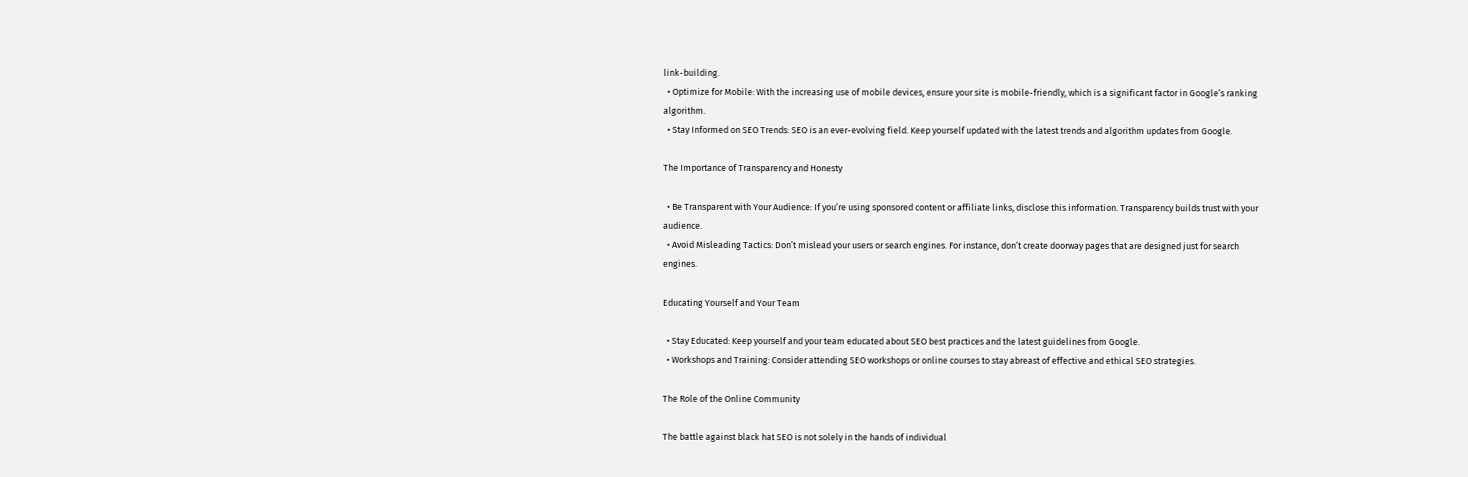link-building.
  • Optimize for Mobile: With the increasing use of mobile devices, ensure your site is mobile-friendly, which is a significant factor in Google’s ranking algorithm.
  • Stay Informed on SEO Trends: SEO is an ever-evolving field. Keep yourself updated with the latest trends and algorithm updates from Google.

The Importance of Transparency and Honesty

  • Be Transparent with Your Audience: If you’re using sponsored content or affiliate links, disclose this information. Transparency builds trust with your audience.
  • Avoid Misleading Tactics: Don’t mislead your users or search engines. For instance, don’t create doorway pages that are designed just for search engines.

Educating Yourself and Your Team

  • Stay Educated: Keep yourself and your team educated about SEO best practices and the latest guidelines from Google.
  • Workshops and Training: Consider attending SEO workshops or online courses to stay abreast of effective and ethical SEO strategies.

The Role of the Online Community

The battle against black hat SEO is not solely in the hands of individual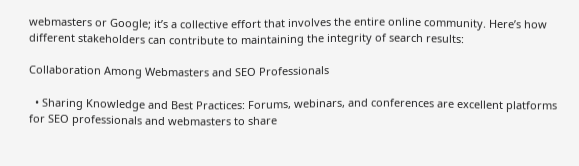webmasters or Google; it’s a collective effort that involves the entire online community. Here’s how different stakeholders can contribute to maintaining the integrity of search results:

Collaboration Among Webmasters and SEO Professionals

  • Sharing Knowledge and Best Practices: Forums, webinars, and conferences are excellent platforms for SEO professionals and webmasters to share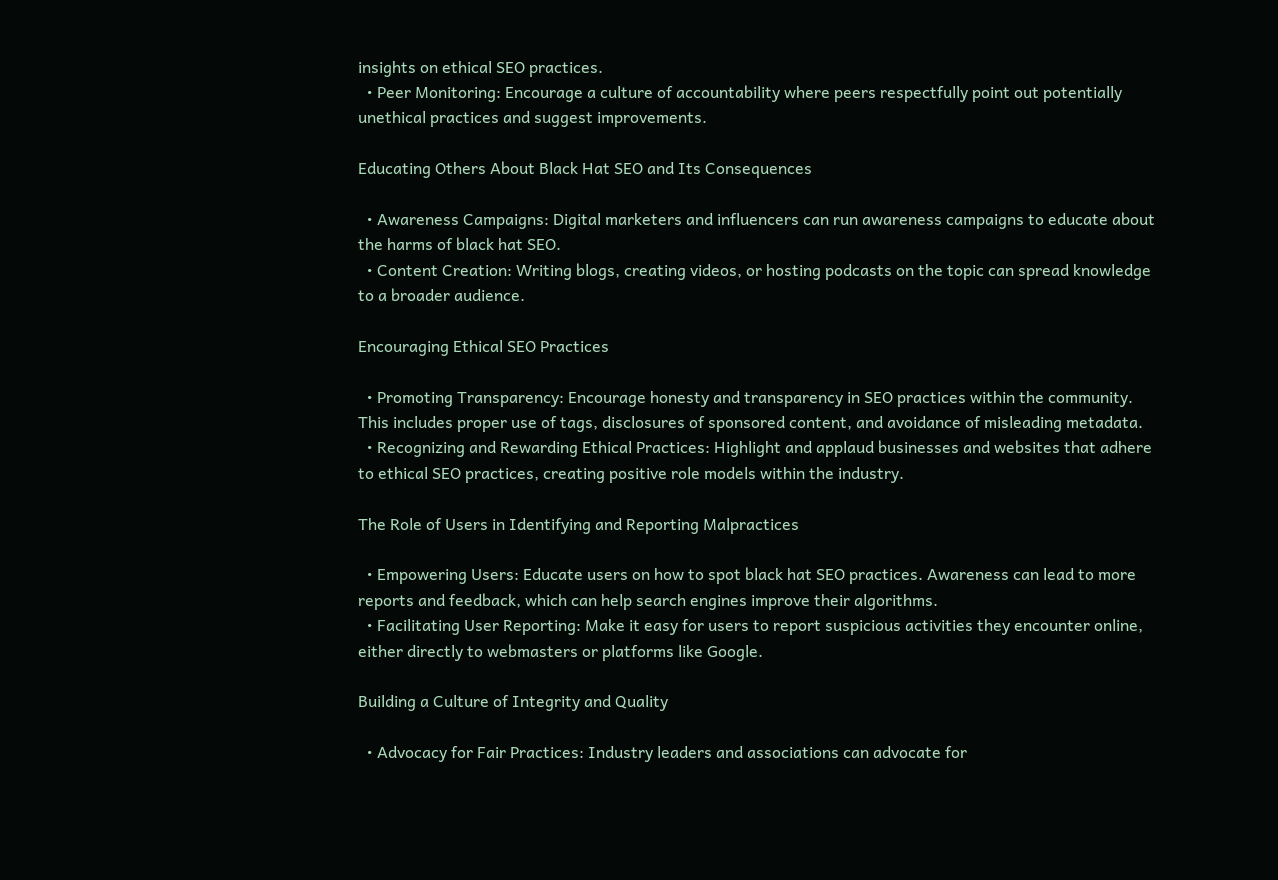insights on ethical SEO practices.
  • Peer Monitoring: Encourage a culture of accountability where peers respectfully point out potentially unethical practices and suggest improvements.

Educating Others About Black Hat SEO and Its Consequences

  • Awareness Campaigns: Digital marketers and influencers can run awareness campaigns to educate about the harms of black hat SEO.
  • Content Creation: Writing blogs, creating videos, or hosting podcasts on the topic can spread knowledge to a broader audience.

Encouraging Ethical SEO Practices

  • Promoting Transparency: Encourage honesty and transparency in SEO practices within the community. This includes proper use of tags, disclosures of sponsored content, and avoidance of misleading metadata.
  • Recognizing and Rewarding Ethical Practices: Highlight and applaud businesses and websites that adhere to ethical SEO practices, creating positive role models within the industry.

The Role of Users in Identifying and Reporting Malpractices

  • Empowering Users: Educate users on how to spot black hat SEO practices. Awareness can lead to more reports and feedback, which can help search engines improve their algorithms.
  • Facilitating User Reporting: Make it easy for users to report suspicious activities they encounter online, either directly to webmasters or platforms like Google.

Building a Culture of Integrity and Quality

  • Advocacy for Fair Practices: Industry leaders and associations can advocate for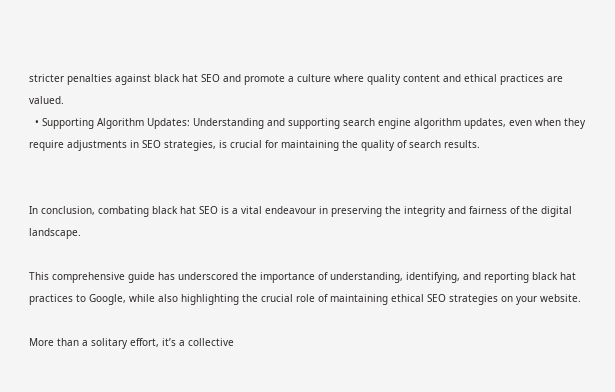stricter penalties against black hat SEO and promote a culture where quality content and ethical practices are valued.
  • Supporting Algorithm Updates: Understanding and supporting search engine algorithm updates, even when they require adjustments in SEO strategies, is crucial for maintaining the quality of search results.


In conclusion, combating black hat SEO is a vital endeavour in preserving the integrity and fairness of the digital landscape.

This comprehensive guide has underscored the importance of understanding, identifying, and reporting black hat practices to Google, while also highlighting the crucial role of maintaining ethical SEO strategies on your website.

More than a solitary effort, it’s a collective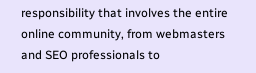responsibility that involves the entire online community, from webmasters and SEO professionals to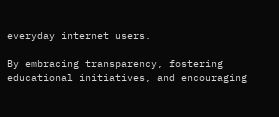everyday internet users.

By embracing transparency, fostering educational initiatives, and encouraging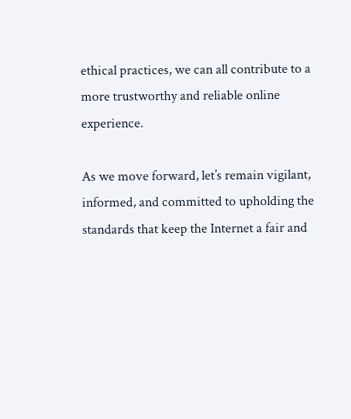ethical practices, we can all contribute to a more trustworthy and reliable online experience.

As we move forward, let’s remain vigilant, informed, and committed to upholding the standards that keep the Internet a fair and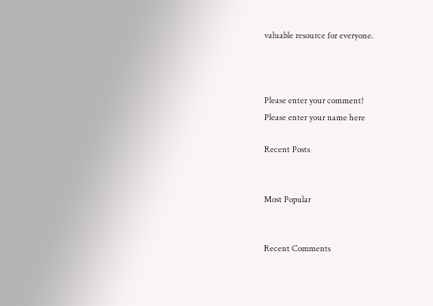valuable resource for everyone.



Please enter your comment!
Please enter your name here

Recent Posts


Most Popular


Recent Comments